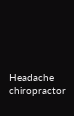Headache chiropractor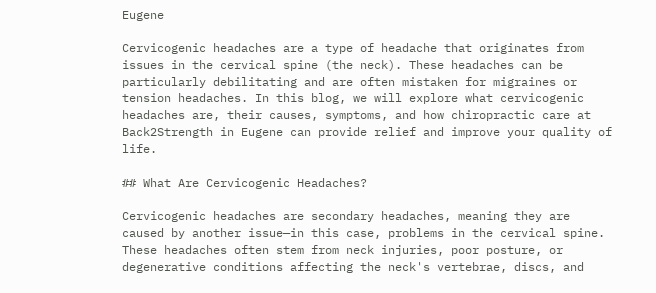Eugene

Cervicogenic headaches are a type of headache that originates from issues in the cervical spine (the neck). These headaches can be particularly debilitating and are often mistaken for migraines or tension headaches. In this blog, we will explore what cervicogenic headaches are, their causes, symptoms, and how chiropractic care at Back2Strength in Eugene can provide relief and improve your quality of life.

## What Are Cervicogenic Headaches?

Cervicogenic headaches are secondary headaches, meaning they are caused by another issue—in this case, problems in the cervical spine. These headaches often stem from neck injuries, poor posture, or degenerative conditions affecting the neck's vertebrae, discs, and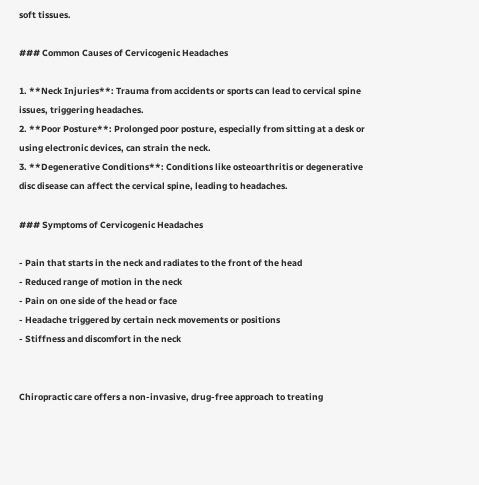soft tissues.

### Common Causes of Cervicogenic Headaches

1. **Neck Injuries**: Trauma from accidents or sports can lead to cervical spine issues, triggering headaches.
2. **Poor Posture**: Prolonged poor posture, especially from sitting at a desk or using electronic devices, can strain the neck.
3. **Degenerative Conditions**: Conditions like osteoarthritis or degenerative disc disease can affect the cervical spine, leading to headaches.

### Symptoms of Cervicogenic Headaches

- Pain that starts in the neck and radiates to the front of the head
- Reduced range of motion in the neck
- Pain on one side of the head or face
- Headache triggered by certain neck movements or positions
- Stiffness and discomfort in the neck


Chiropractic care offers a non-invasive, drug-free approach to treating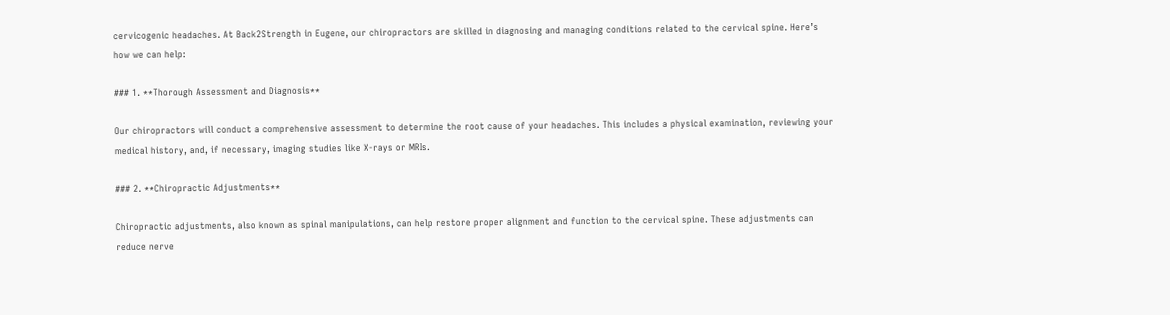cervicogenic headaches. At Back2Strength in Eugene, our chiropractors are skilled in diagnosing and managing conditions related to the cervical spine. Here’s how we can help:

### 1. **Thorough Assessment and Diagnosis**

Our chiropractors will conduct a comprehensive assessment to determine the root cause of your headaches. This includes a physical examination, reviewing your medical history, and, if necessary, imaging studies like X-rays or MRIs.

### 2. **Chiropractic Adjustments**

Chiropractic adjustments, also known as spinal manipulations, can help restore proper alignment and function to the cervical spine. These adjustments can reduce nerve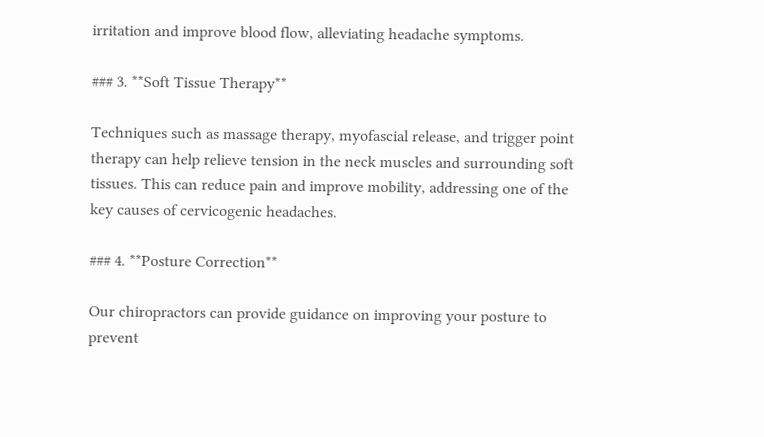irritation and improve blood flow, alleviating headache symptoms.

### 3. **Soft Tissue Therapy**

Techniques such as massage therapy, myofascial release, and trigger point therapy can help relieve tension in the neck muscles and surrounding soft tissues. This can reduce pain and improve mobility, addressing one of the key causes of cervicogenic headaches.

### 4. **Posture Correction**

Our chiropractors can provide guidance on improving your posture to prevent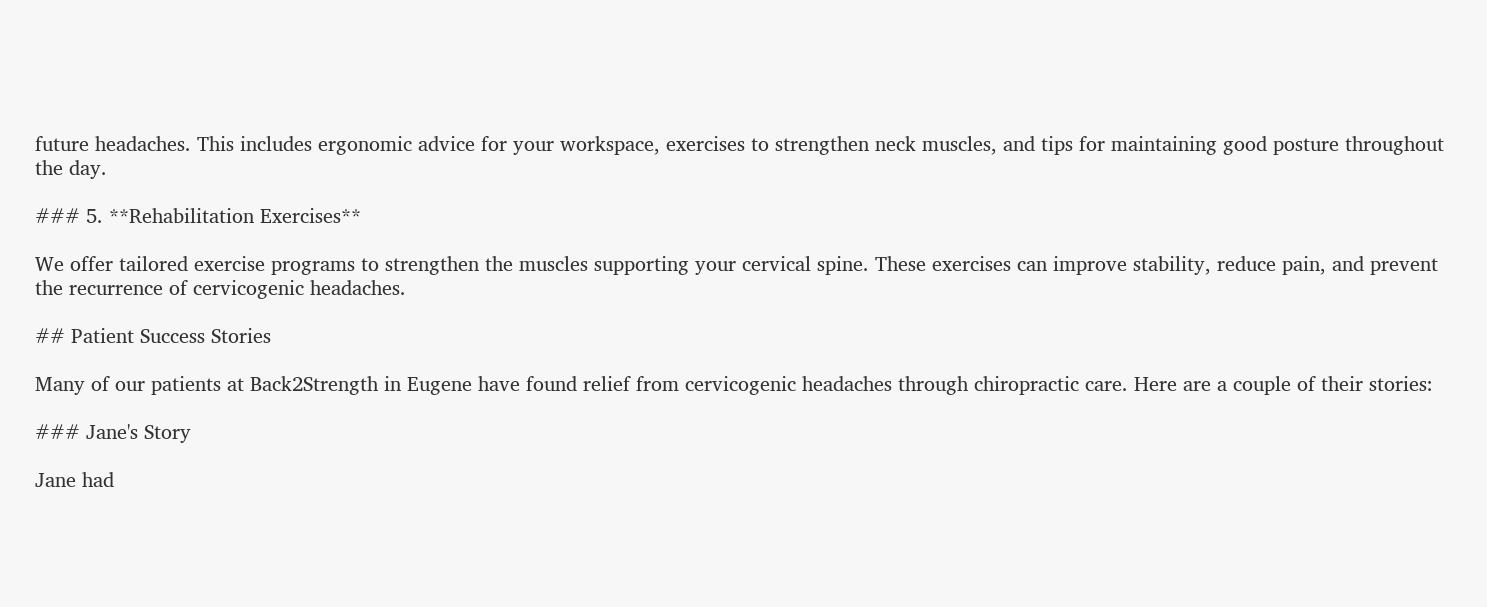future headaches. This includes ergonomic advice for your workspace, exercises to strengthen neck muscles, and tips for maintaining good posture throughout the day.

### 5. **Rehabilitation Exercises**

We offer tailored exercise programs to strengthen the muscles supporting your cervical spine. These exercises can improve stability, reduce pain, and prevent the recurrence of cervicogenic headaches.

## Patient Success Stories

Many of our patients at Back2Strength in Eugene have found relief from cervicogenic headaches through chiropractic care. Here are a couple of their stories:

### Jane's Story

Jane had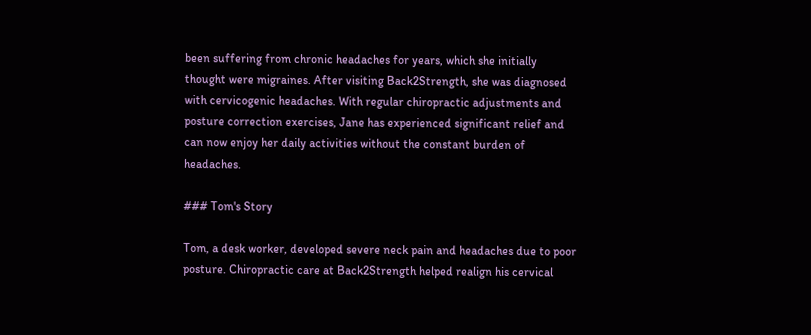been suffering from chronic headaches for years, which she initially thought were migraines. After visiting Back2Strength, she was diagnosed with cervicogenic headaches. With regular chiropractic adjustments and posture correction exercises, Jane has experienced significant relief and can now enjoy her daily activities without the constant burden of headaches.

### Tom's Story

Tom, a desk worker, developed severe neck pain and headaches due to poor posture. Chiropractic care at Back2Strength helped realign his cervical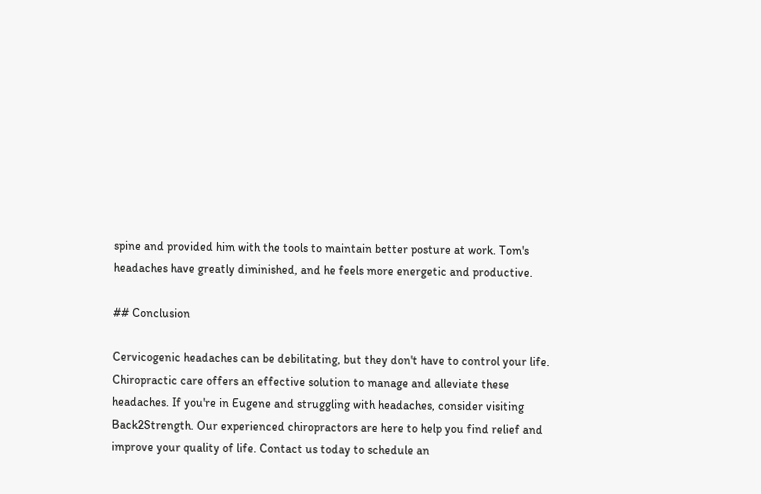spine and provided him with the tools to maintain better posture at work. Tom's headaches have greatly diminished, and he feels more energetic and productive.

## Conclusion

Cervicogenic headaches can be debilitating, but they don't have to control your life. Chiropractic care offers an effective solution to manage and alleviate these headaches. If you're in Eugene and struggling with headaches, consider visiting Back2Strength. Our experienced chiropractors are here to help you find relief and improve your quality of life. Contact us today to schedule an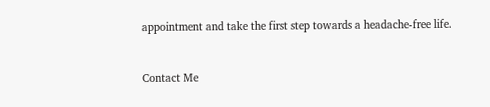appointment and take the first step towards a headache-free life.


Contact Me